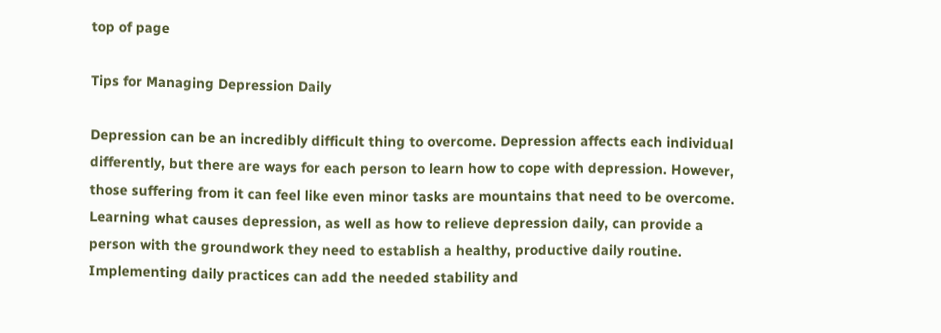top of page

Tips for Managing Depression Daily

Depression can be an incredibly difficult thing to overcome. Depression affects each individual differently, but there are ways for each person to learn how to cope with depression. However, those suffering from it can feel like even minor tasks are mountains that need to be overcome. Learning what causes depression, as well as how to relieve depression daily, can provide a person with the groundwork they need to establish a healthy, productive daily routine. Implementing daily practices can add the needed stability and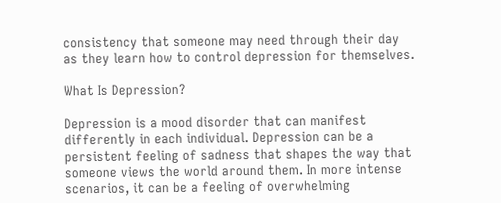consistency that someone may need through their day as they learn how to control depression for themselves.

What Is Depression?

Depression is a mood disorder that can manifest differently in each individual. Depression can be a persistent feeling of sadness that shapes the way that someone views the world around them. In more intense scenarios, it can be a feeling of overwhelming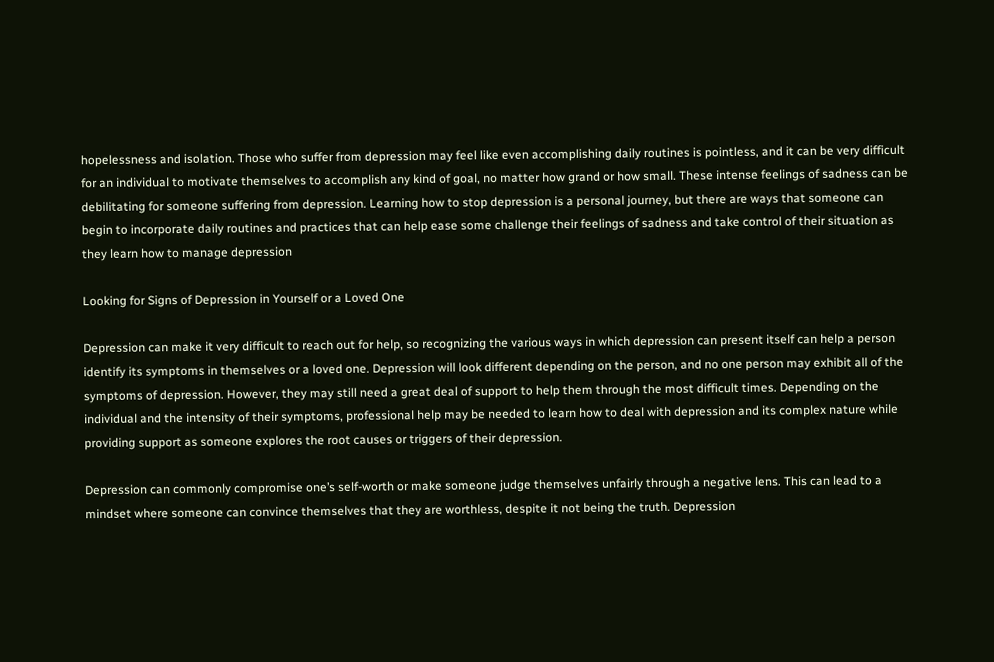hopelessness and isolation. Those who suffer from depression may feel like even accomplishing daily routines is pointless, and it can be very difficult for an individual to motivate themselves to accomplish any kind of goal, no matter how grand or how small. These intense feelings of sadness can be debilitating for someone suffering from depression. Learning how to stop depression is a personal journey, but there are ways that someone can begin to incorporate daily routines and practices that can help ease some challenge their feelings of sadness and take control of their situation as they learn how to manage depression

Looking for Signs of Depression in Yourself or a Loved One

Depression can make it very difficult to reach out for help, so recognizing the various ways in which depression can present itself can help a person identify its symptoms in themselves or a loved one. Depression will look different depending on the person, and no one person may exhibit all of the symptoms of depression. However, they may still need a great deal of support to help them through the most difficult times. Depending on the individual and the intensity of their symptoms, professional help may be needed to learn how to deal with depression and its complex nature while providing support as someone explores the root causes or triggers of their depression.

Depression can commonly compromise one’s self-worth or make someone judge themselves unfairly through a negative lens. This can lead to a mindset where someone can convince themselves that they are worthless, despite it not being the truth. Depression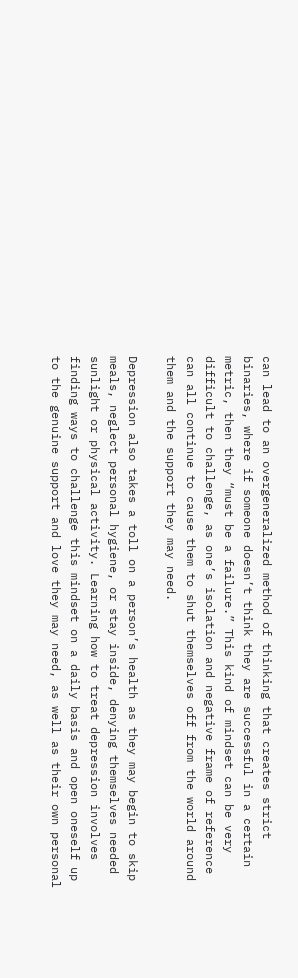can lead to an overgeneralized method of thinking that creates strict binaries, where if someone doesn’t think they are successful in a certain metric, then they “must be a failure.” This kind of mindset can be very difficult to challenge, as one’s isolation and negative frame of reference can all continue to cause them to shut themselves off from the world around them and the support they may need.

Depression also takes a toll on a person’s health as they may begin to skip meals, neglect personal hygiene, or stay inside, denying themselves needed sunlight or physical activity. Learning how to treat depression involves finding ways to challenge this mindset on a daily basis and open oneself up to the genuine support and love they may need, as well as their own personal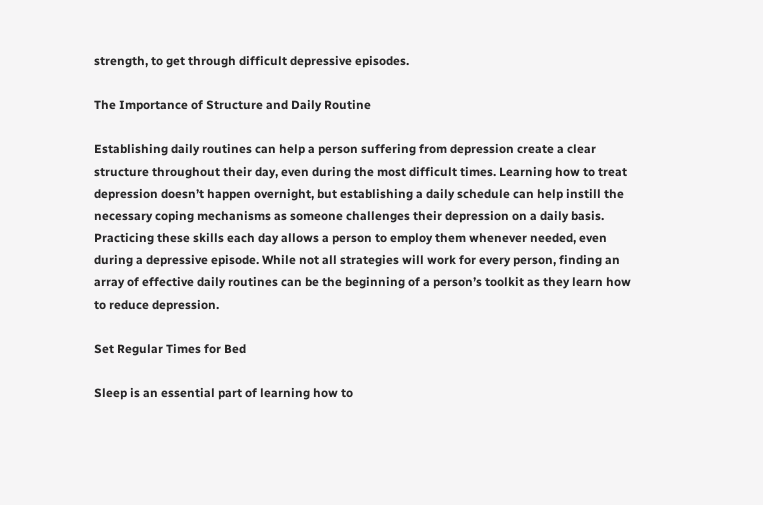strength, to get through difficult depressive episodes.

The Importance of Structure and Daily Routine

Establishing daily routines can help a person suffering from depression create a clear structure throughout their day, even during the most difficult times. Learning how to treat depression doesn’t happen overnight, but establishing a daily schedule can help instill the necessary coping mechanisms as someone challenges their depression on a daily basis. Practicing these skills each day allows a person to employ them whenever needed, even during a depressive episode. While not all strategies will work for every person, finding an array of effective daily routines can be the beginning of a person’s toolkit as they learn how to reduce depression.

Set Regular Times for Bed

Sleep is an essential part of learning how to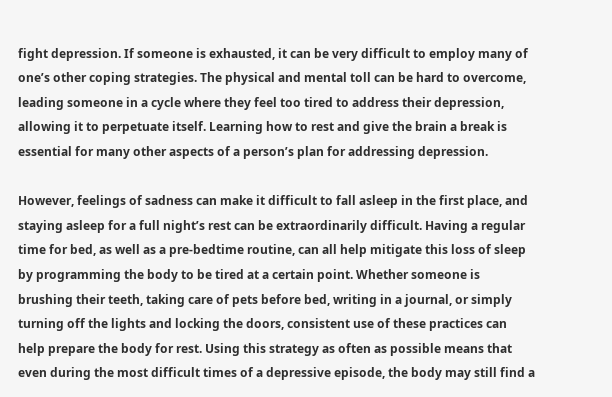fight depression. If someone is exhausted, it can be very difficult to employ many of one’s other coping strategies. The physical and mental toll can be hard to overcome, leading someone in a cycle where they feel too tired to address their depression, allowing it to perpetuate itself. Learning how to rest and give the brain a break is essential for many other aspects of a person’s plan for addressing depression.

However, feelings of sadness can make it difficult to fall asleep in the first place, and staying asleep for a full night’s rest can be extraordinarily difficult. Having a regular time for bed, as well as a pre-bedtime routine, can all help mitigate this loss of sleep by programming the body to be tired at a certain point. Whether someone is brushing their teeth, taking care of pets before bed, writing in a journal, or simply turning off the lights and locking the doors, consistent use of these practices can help prepare the body for rest. Using this strategy as often as possible means that even during the most difficult times of a depressive episode, the body may still find a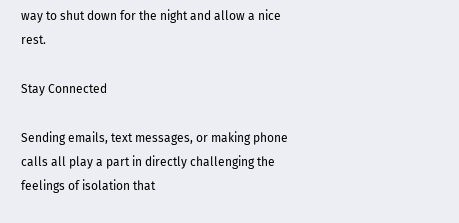way to shut down for the night and allow a nice rest.

Stay Connected

Sending emails, text messages, or making phone calls all play a part in directly challenging the feelings of isolation that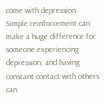come with depression. Simple reinforcement can make a huge difference for someone experiencing depression, and having constant contact with others can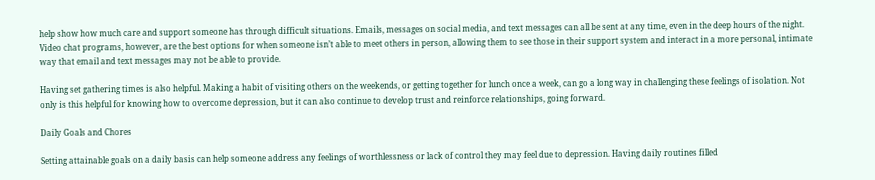help show how much care and support someone has through difficult situations. Emails, messages on social media, and text messages can all be sent at any time, even in the deep hours of the night. Video chat programs, however, are the best options for when someone isn’t able to meet others in person, allowing them to see those in their support system and interact in a more personal, intimate way that email and text messages may not be able to provide.

Having set gathering times is also helpful. Making a habit of visiting others on the weekends, or getting together for lunch once a week, can go a long way in challenging these feelings of isolation. Not only is this helpful for knowing how to overcome depression, but it can also continue to develop trust and reinforce relationships, going forward.

Daily Goals and Chores

Setting attainable goals on a daily basis can help someone address any feelings of worthlessness or lack of control they may feel due to depression. Having daily routines filled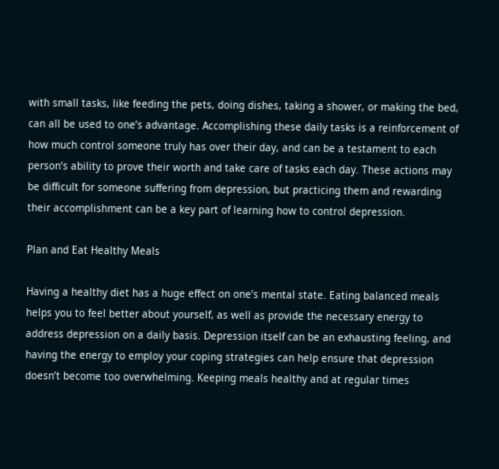with small tasks, like feeding the pets, doing dishes, taking a shower, or making the bed, can all be used to one’s advantage. Accomplishing these daily tasks is a reinforcement of how much control someone truly has over their day, and can be a testament to each person’s ability to prove their worth and take care of tasks each day. These actions may be difficult for someone suffering from depression, but practicing them and rewarding their accomplishment can be a key part of learning how to control depression.

Plan and Eat Healthy Meals

Having a healthy diet has a huge effect on one’s mental state. Eating balanced meals helps you to feel better about yourself, as well as provide the necessary energy to address depression on a daily basis. Depression itself can be an exhausting feeling, and having the energy to employ your coping strategies can help ensure that depression doesn’t become too overwhelming. Keeping meals healthy and at regular times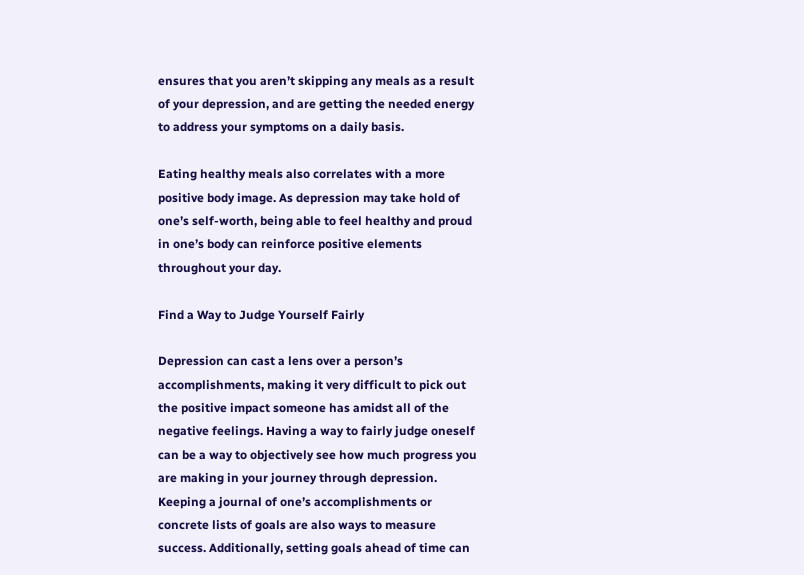ensures that you aren’t skipping any meals as a result of your depression, and are getting the needed energy to address your symptoms on a daily basis.

Eating healthy meals also correlates with a more positive body image. As depression may take hold of one’s self-worth, being able to feel healthy and proud in one’s body can reinforce positive elements throughout your day.

Find a Way to Judge Yourself Fairly

Depression can cast a lens over a person’s accomplishments, making it very difficult to pick out the positive impact someone has amidst all of the negative feelings. Having a way to fairly judge oneself can be a way to objectively see how much progress you are making in your journey through depression. Keeping a journal of one’s accomplishments or concrete lists of goals are also ways to measure success. Additionally, setting goals ahead of time can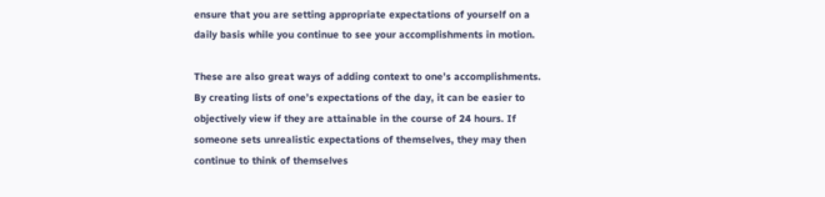ensure that you are setting appropriate expectations of yourself on a daily basis while you continue to see your accomplishments in motion.

These are also great ways of adding context to one’s accomplishments. By creating lists of one’s expectations of the day, it can be easier to objectively view if they are attainable in the course of 24 hours. If someone sets unrealistic expectations of themselves, they may then continue to think of themselves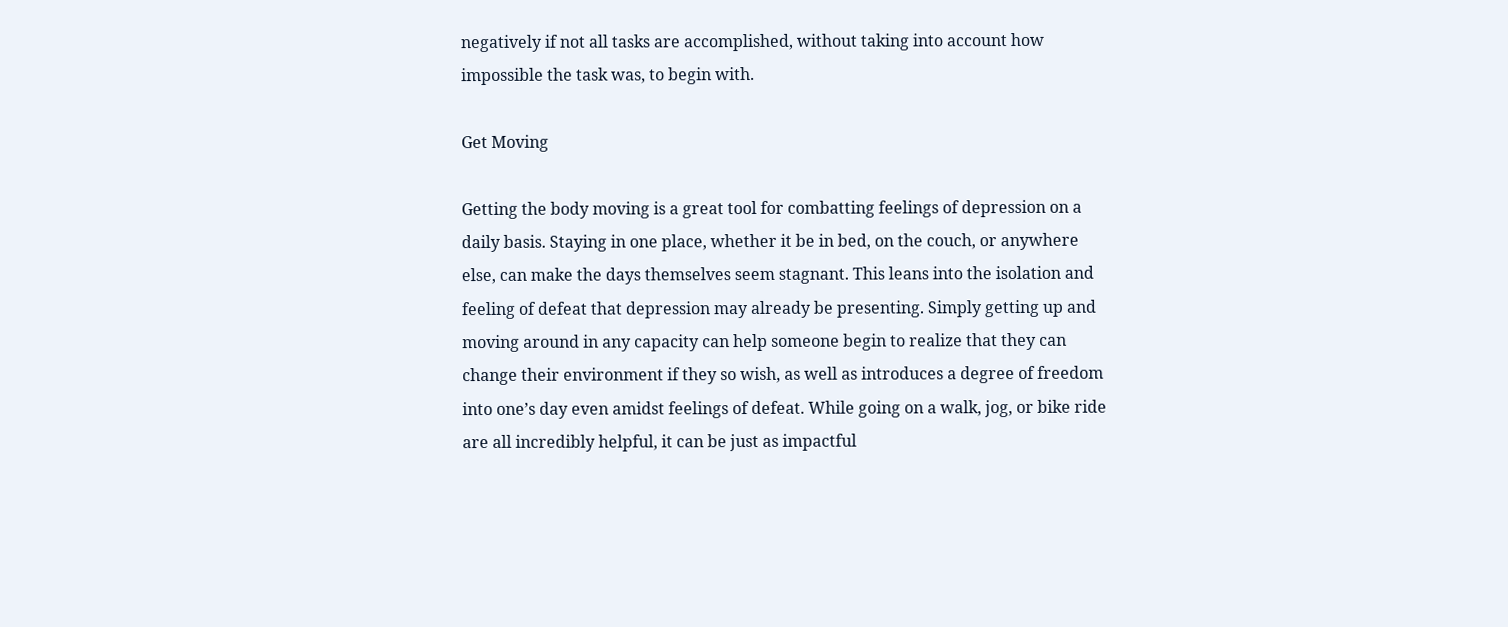negatively if not all tasks are accomplished, without taking into account how impossible the task was, to begin with.

Get Moving

Getting the body moving is a great tool for combatting feelings of depression on a daily basis. Staying in one place, whether it be in bed, on the couch, or anywhere else, can make the days themselves seem stagnant. This leans into the isolation and feeling of defeat that depression may already be presenting. Simply getting up and moving around in any capacity can help someone begin to realize that they can change their environment if they so wish, as well as introduces a degree of freedom into one’s day even amidst feelings of defeat. While going on a walk, jog, or bike ride are all incredibly helpful, it can be just as impactful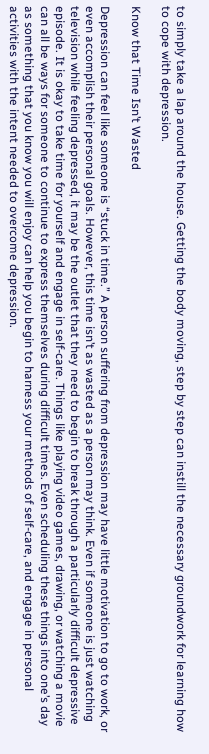to simply take a lap around the house. Getting the body moving, step by step can instill the necessary groundwork for learning how to cope with depression.

Know that Time Isn’t Wasted

Depression can feel like someone is “stuck in time.” A person suffering from depression may have little motivation to go to work, or even accomplish their personal goals. However, this time isn’t as wasted as a person may think. Even if someone is just watching television while feeling depressed, it may be the outlet that they need to begin to break through a particularly difficult depressive episode. It is okay to take time for yourself and engage in self-care. Things like playing video games, drawing, or watching a movie can all be ways for someone to continue to express themselves during difficult times. Even scheduling these things into one’s day as something that you know you will enjoy can help you begin to harness your methods of self-care, and engage in personal activities with the intent needed to overcome depression.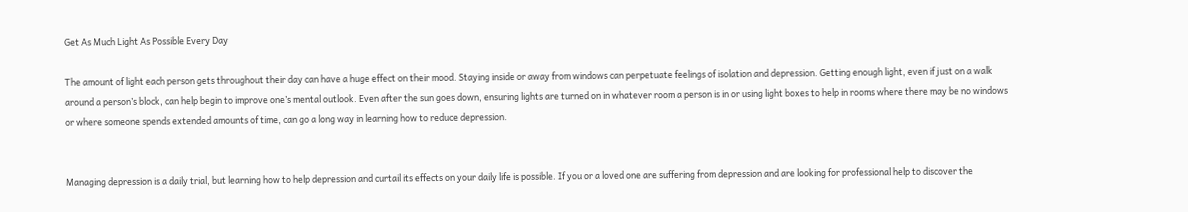Get As Much Light As Possible Every Day

The amount of light each person gets throughout their day can have a huge effect on their mood. Staying inside or away from windows can perpetuate feelings of isolation and depression. Getting enough light, even if just on a walk around a person’s block, can help begin to improve one’s mental outlook. Even after the sun goes down, ensuring lights are turned on in whatever room a person is in or using light boxes to help in rooms where there may be no windows or where someone spends extended amounts of time, can go a long way in learning how to reduce depression.


Managing depression is a daily trial, but learning how to help depression and curtail its effects on your daily life is possible. If you or a loved one are suffering from depression and are looking for professional help to discover the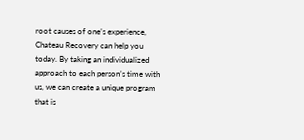root causes of one’s experience, Chateau Recovery can help you today. By taking an individualized approach to each person’s time with us, we can create a unique program that is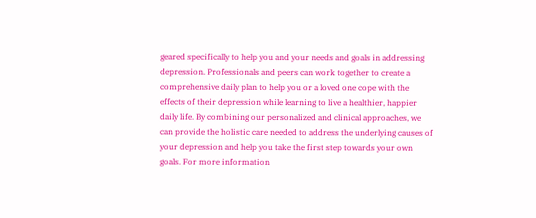geared specifically to help you and your needs and goals in addressing depression. Professionals and peers can work together to create a comprehensive daily plan to help you or a loved one cope with the effects of their depression while learning to live a healthier, happier daily life. By combining our personalized and clinical approaches, we can provide the holistic care needed to address the underlying causes of your depression and help you take the first step towards your own goals. For more information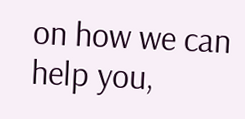on how we can help you,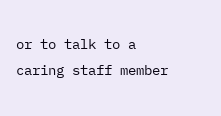or to talk to a caring staff member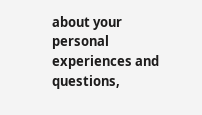about your personal experiences and questions,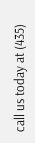call us today at (435)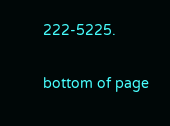222-5225.

bottom of page